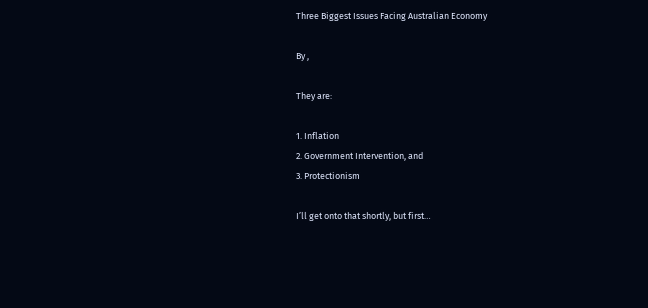Three Biggest Issues Facing Australian Economy

By ,

They are:

1. Inflation
2. Government Intervention, and
3. Protectionism

I’ll get onto that shortly, but first…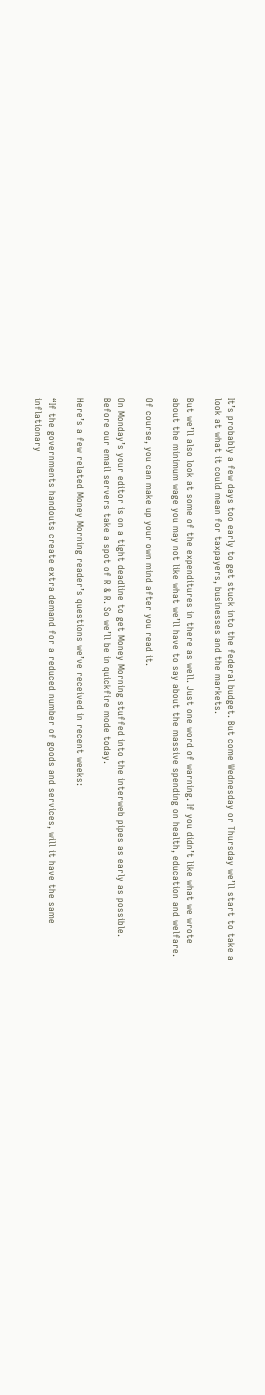It’s probably a few days too early to get stuck into the federal budget. But come Wednesday or Thursday we’ll start to take a look at what it could mean for taxpayers, businesses and the markets.

But we’ll also look at some of the expenditures in there as well. Just one word of warning. If you didn’t like what we wrote about the minimum wage you may not like what we’ll have to say about the massive spending on health, education and welfare.

Of course, you can make up your own mind after you read it.

On Monday’s your editor is on a tight deadline to get Money Morning stuffed into the interweb pipes as early as possible. Before our email servers take a spot of R & R. So we’ll be in quickfire mode today.

Here’s a few related Money Morning reader’s questions we’ve received in recent weeks:

“If the governments handouts create extra demand for a reduced number of goods and services, will it have the same inflationary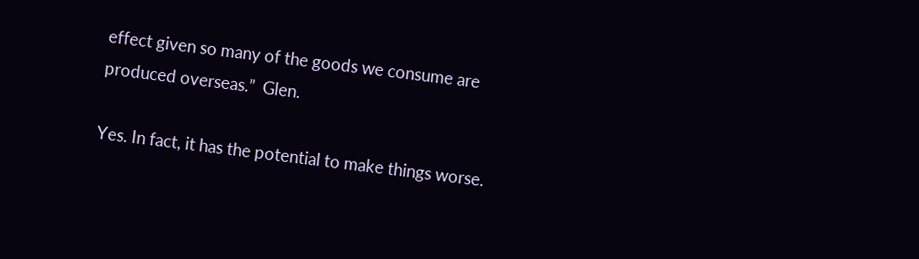effect given so many of the goods we consume are produced overseas.”  Glen.

Yes. In fact, it has the potential to make things worse.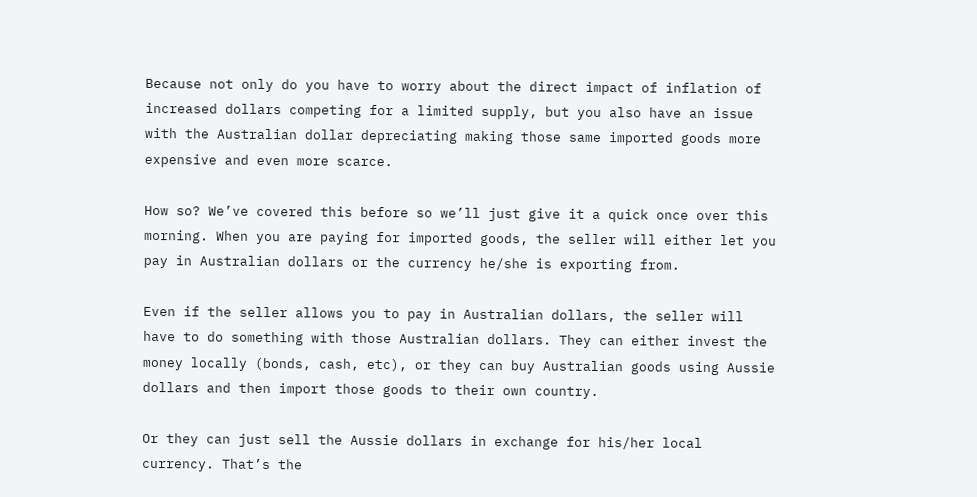Because not only do you have to worry about the direct impact of inflation of increased dollars competing for a limited supply, but you also have an issue with the Australian dollar depreciating making those same imported goods more expensive and even more scarce.

How so? We’ve covered this before so we’ll just give it a quick once over this morning. When you are paying for imported goods, the seller will either let you pay in Australian dollars or the currency he/she is exporting from.

Even if the seller allows you to pay in Australian dollars, the seller will have to do something with those Australian dollars. They can either invest the money locally (bonds, cash, etc), or they can buy Australian goods using Aussie dollars and then import those goods to their own country.

Or they can just sell the Aussie dollars in exchange for his/her local currency. That’s the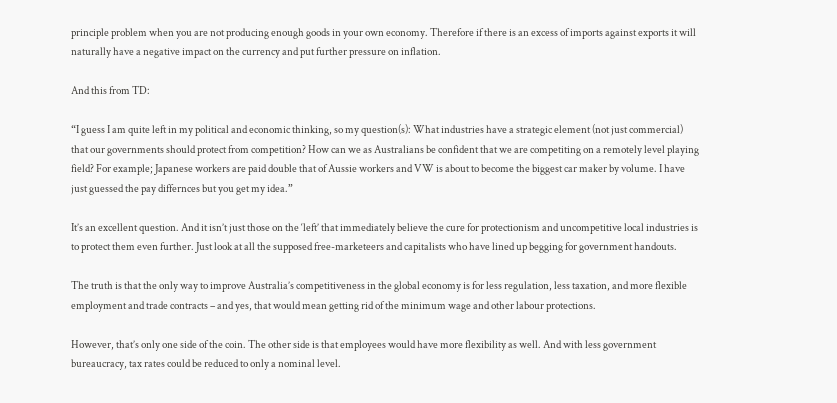principle problem when you are not producing enough goods in your own economy. Therefore if there is an excess of imports against exports it will naturally have a negative impact on the currency and put further pressure on inflation.

And this from TD:

“I guess I am quite left in my political and economic thinking, so my question(s): What industries have a strategic element (not just commercial) that our governments should protect from competition? How can we as Australians be confident that we are competiting on a remotely level playing field? For example; Japanese workers are paid double that of Aussie workers and VW is about to become the biggest car maker by volume. I have just guessed the pay differnces but you get my idea.”

It’s an excellent question. And it isn’t just those on the ‘left’ that immediately believe the cure for protectionism and uncompetitive local industries is to protect them even further. Just look at all the supposed free-marketeers and capitalists who have lined up begging for government handouts.

The truth is that the only way to improve Australia’s competitiveness in the global economy is for less regulation, less taxation, and more flexible employment and trade contracts – and yes, that would mean getting rid of the minimum wage and other labour protections.

However, that’s only one side of the coin. The other side is that employees would have more flexibility as well. And with less government bureaucracy, tax rates could be reduced to only a nominal level.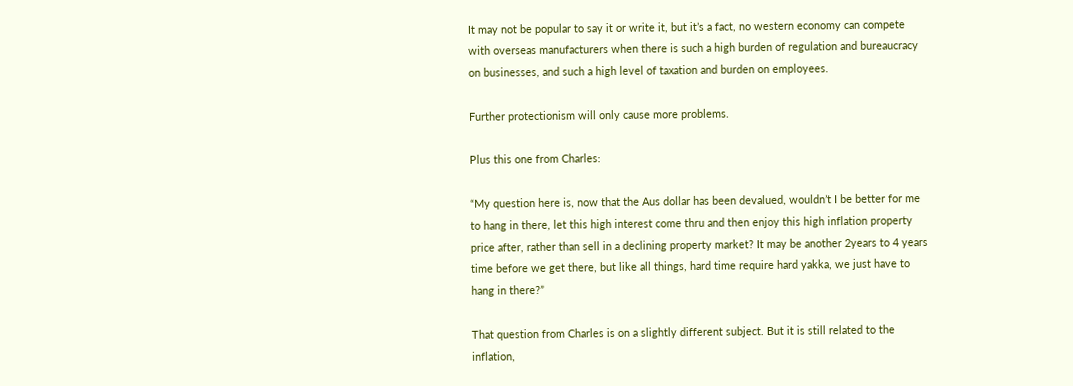It may not be popular to say it or write it, but it’s a fact, no western economy can compete with overseas manufacturers when there is such a high burden of regulation and bureaucracy on businesses, and such a high level of taxation and burden on employees.

Further protectionism will only cause more problems.

Plus this one from Charles:

“My question here is, now that the Aus dollar has been devalued, wouldn’t I be better for me to hang in there, let this high interest come thru and then enjoy this high inflation property price after, rather than sell in a declining property market? It may be another 2years to 4 years time before we get there, but like all things, hard time require hard yakka, we just have to hang in there?”

That question from Charles is on a slightly different subject. But it is still related to the inflation,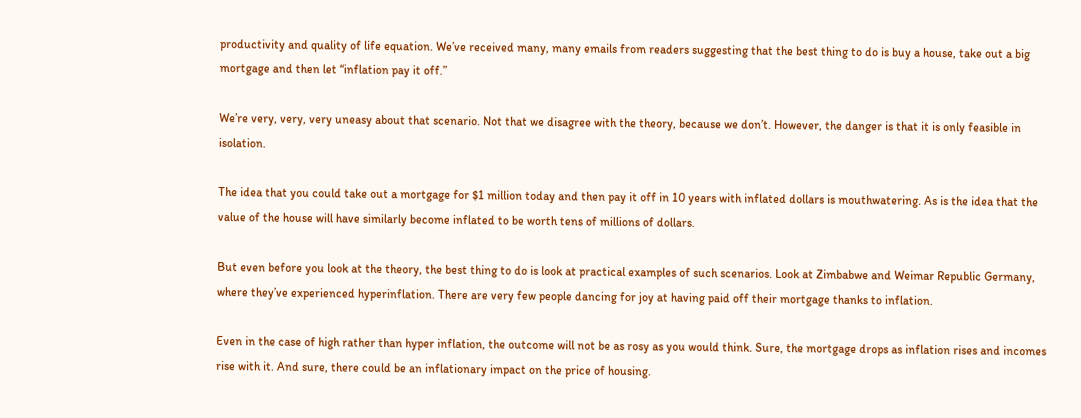productivity and quality of life equation. We’ve received many, many emails from readers suggesting that the best thing to do is buy a house, take out a big mortgage and then let “inflation pay it off.”

We’re very, very, very uneasy about that scenario. Not that we disagree with the theory, because we don’t. However, the danger is that it is only feasible in isolation.

The idea that you could take out a mortgage for $1 million today and then pay it off in 10 years with inflated dollars is mouthwatering. As is the idea that the value of the house will have similarly become inflated to be worth tens of millions of dollars.

But even before you look at the theory, the best thing to do is look at practical examples of such scenarios. Look at Zimbabwe and Weimar Republic Germany, where they’ve experienced hyperinflation. There are very few people dancing for joy at having paid off their mortgage thanks to inflation.

Even in the case of high rather than hyper inflation, the outcome will not be as rosy as you would think. Sure, the mortgage drops as inflation rises and incomes rise with it. And sure, there could be an inflationary impact on the price of housing.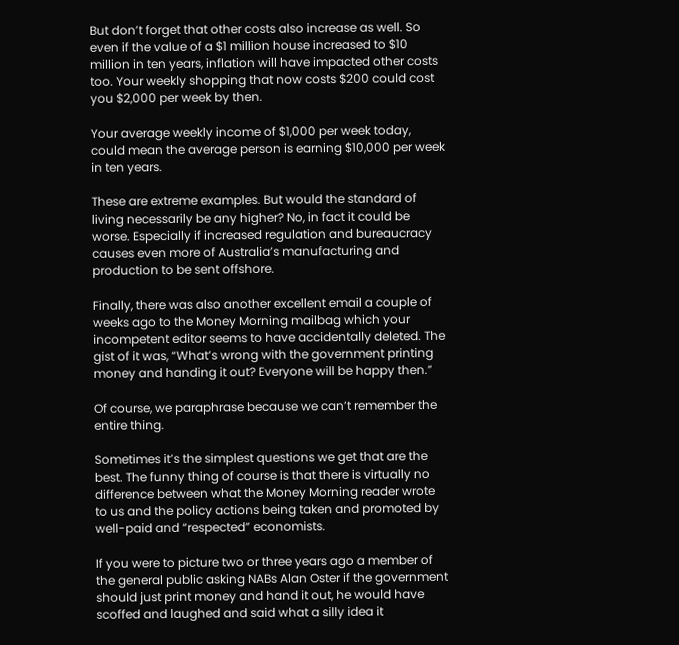But don’t forget that other costs also increase as well. So even if the value of a $1 million house increased to $10 million in ten years, inflation will have impacted other costs too. Your weekly shopping that now costs $200 could cost you $2,000 per week by then.

Your average weekly income of $1,000 per week today, could mean the average person is earning $10,000 per week in ten years.

These are extreme examples. But would the standard of living necessarily be any higher? No, in fact it could be worse. Especially if increased regulation and bureaucracy causes even more of Australia’s manufacturing and production to be sent offshore.

Finally, there was also another excellent email a couple of weeks ago to the Money Morning mailbag which your incompetent editor seems to have accidentally deleted. The gist of it was, “What’s wrong with the government printing money and handing it out? Everyone will be happy then.”

Of course, we paraphrase because we can’t remember the entire thing.

Sometimes it’s the simplest questions we get that are the best. The funny thing of course is that there is virtually no difference between what the Money Morning reader wrote to us and the policy actions being taken and promoted by well-paid and “respected” economists.

If you were to picture two or three years ago a member of the general public asking NABs Alan Oster if the government should just print money and hand it out, he would have scoffed and laughed and said what a silly idea it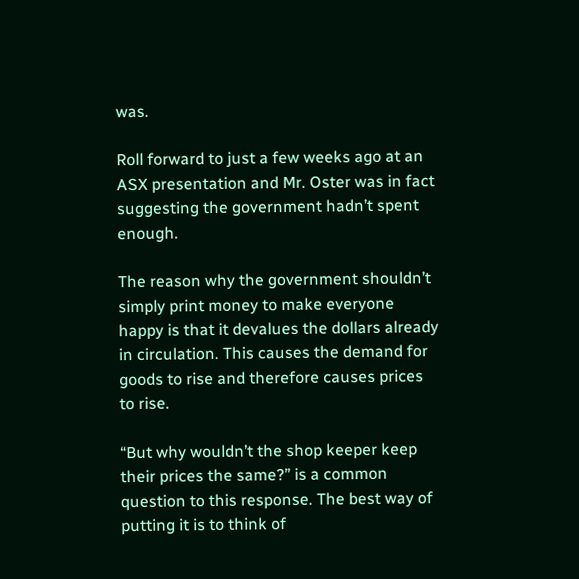was.

Roll forward to just a few weeks ago at an ASX presentation and Mr. Oster was in fact suggesting the government hadn’t spent enough.

The reason why the government shouldn’t simply print money to make everyone happy is that it devalues the dollars already in circulation. This causes the demand for goods to rise and therefore causes prices to rise.

“But why wouldn’t the shop keeper keep their prices the same?” is a common question to this response. The best way of putting it is to think of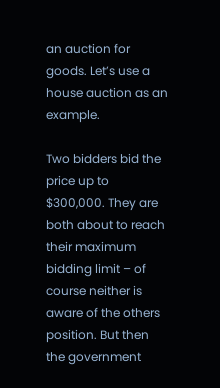an auction for goods. Let’s use a house auction as an example.

Two bidders bid the price up to $300,000. They are both about to reach their maximum bidding limit – of course neither is aware of the others position. But then the government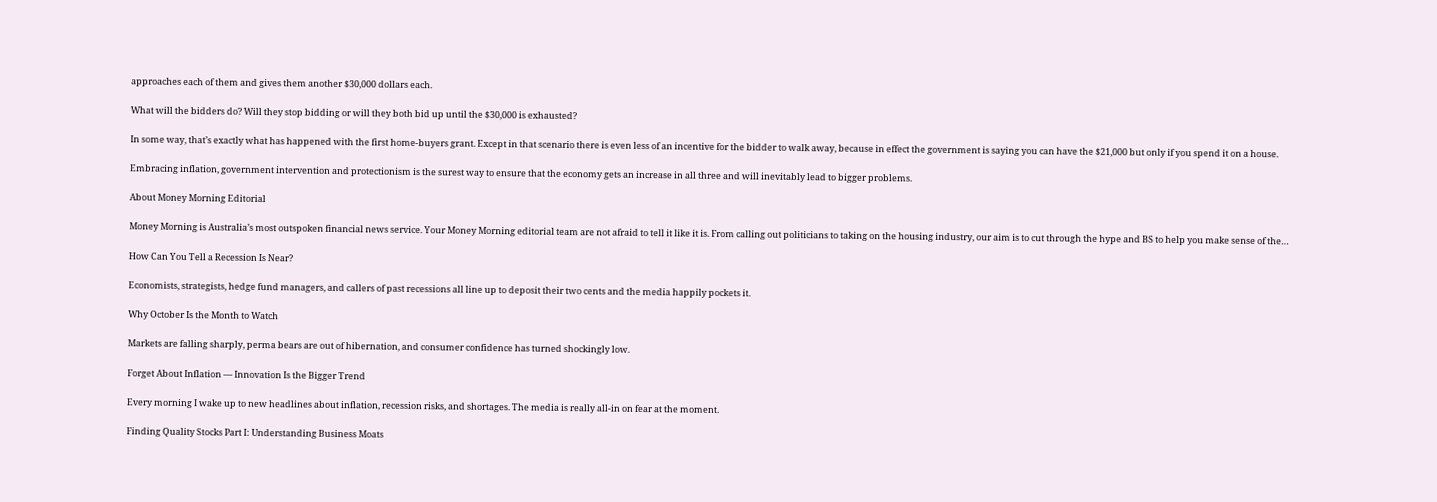approaches each of them and gives them another $30,000 dollars each.

What will the bidders do? Will they stop bidding or will they both bid up until the $30,000 is exhausted?

In some way, that’s exactly what has happened with the first home-buyers grant. Except in that scenario there is even less of an incentive for the bidder to walk away, because in effect the government is saying you can have the $21,000 but only if you spend it on a house.

Embracing inflation, government intervention and protectionism is the surest way to ensure that the economy gets an increase in all three and will inevitably lead to bigger problems.

About Money Morning Editorial

Money Morning is Australia’s most outspoken financial news service. Your Money Morning editorial team are not afraid to tell it like it is. From calling out politicians to taking on the housing industry, our aim is to cut through the hype and BS to help you make sense of the…

How Can You Tell a Recession Is Near?

Economists, strategists, hedge fund managers, and callers of past recessions all line up to deposit their two cents and the media happily pockets it.

Why October Is the Month to Watch

Markets are falling sharply, perma bears are out of hibernation, and consumer confidence has turned shockingly low.

Forget About Inflation — Innovation Is the Bigger Trend

Every morning I wake up to new headlines about inflation, recession risks, and shortages. The media is really all-in on fear at the moment.

Finding Quality Stocks Part I: Understanding Business Moats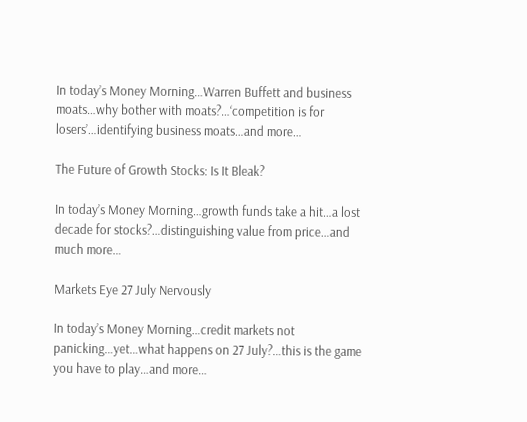In today’s Money Morning…Warren Buffett and business moats…why bother with moats?…‘competition is for losers’…identifying business moats…and more…

The Future of Growth Stocks: Is It Bleak?

In today’s Money Morning…growth funds take a hit…a lost decade for stocks?…distinguishing value from price…and much more…

Markets Eye 27 July Nervously

In today’s Money Morning…credit markets not panicking…yet…what happens on 27 July?…this is the game you have to play…and more…